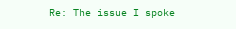Re: The issue I spoke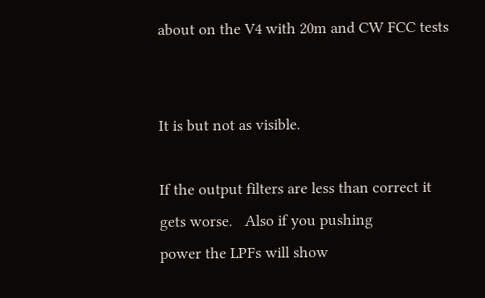about on the V4 with 20m and CW FCC tests


It is but not as visible.

If the output filters are less than correct it gets worse.   Also if you pushing
power the LPFs will show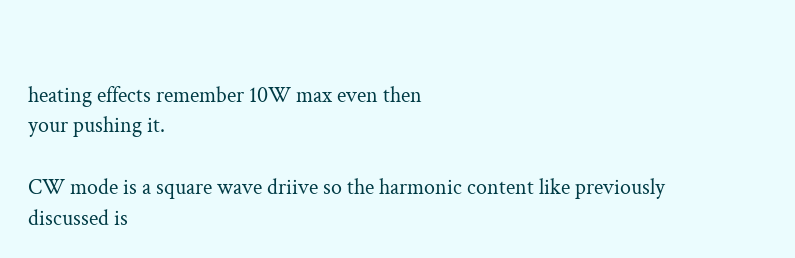heating effects remember 10W max even then
your pushing it.

CW mode is a square wave driive so the harmonic content like previously
discussed is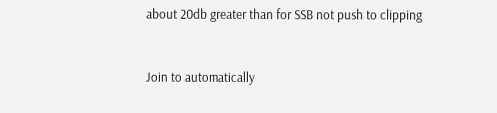about 20db greater than for SSB not push to clipping


Join to automatically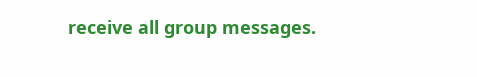receive all group messages.